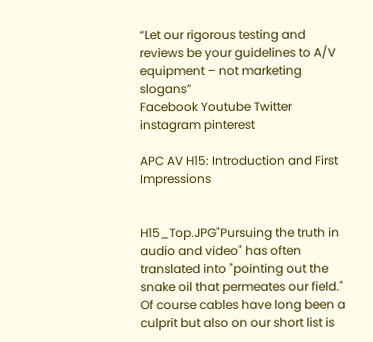“Let our rigorous testing and reviews be your guidelines to A/V equipment – not marketing slogans”
Facebook Youtube Twitter instagram pinterest

APC AV H15: Introduction and First Impressions


H15_Top.JPG"Pursuing the truth in audio and video" has often translated into "pointing out the snake oil that permeates our field." Of course cables have long been a culprit but also on our short list is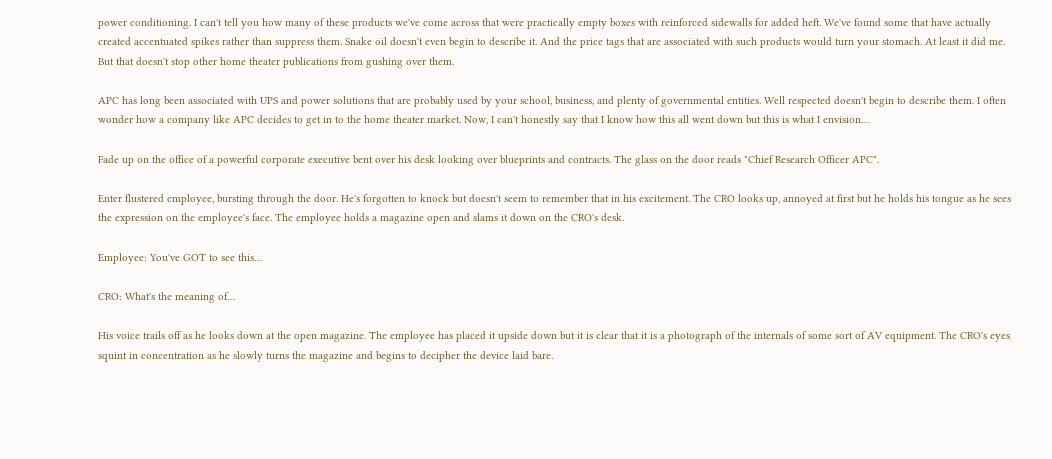power conditioning. I can't tell you how many of these products we've come across that were practically empty boxes with reinforced sidewalls for added heft. We've found some that have actually created accentuated spikes rather than suppress them. Snake oil doesn't even begin to describe it. And the price tags that are associated with such products would turn your stomach. At least it did me. But that doesn't stop other home theater publications from gushing over them.

APC has long been associated with UPS and power solutions that are probably used by your school, business, and plenty of governmental entities. Well respected doesn't begin to describe them. I often wonder how a company like APC decides to get in to the home theater market. Now, I can't honestly say that I know how this all went down but this is what I envision…

Fade up on the office of a powerful corporate executive bent over his desk looking over blueprints and contracts. The glass on the door reads "Chief Research Officer APC".

Enter flustered employee, bursting through the door. He's forgotten to knock but doesn't seem to remember that in his excitement. The CRO looks up, annoyed at first but he holds his tongue as he sees the expression on the employee's face. The employee holds a magazine open and slams it down on the CRO's desk.

Employee: You've GOT to see this…

CRO: What's the meaning of…

His voice trails off as he looks down at the open magazine. The employee has placed it upside down but it is clear that it is a photograph of the internals of some sort of AV equipment. The CRO's eyes squint in concentration as he slowly turns the magazine and begins to decipher the device laid bare.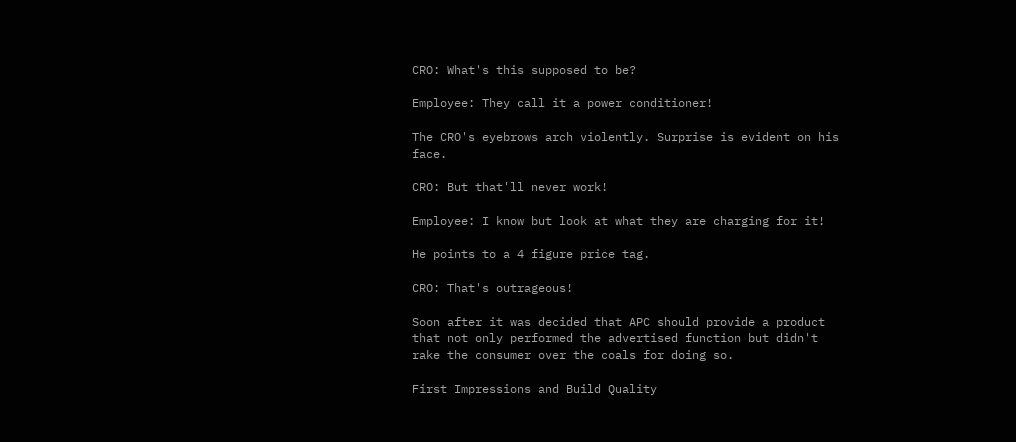CRO: What's this supposed to be?

Employee: They call it a power conditioner!

The CRO's eyebrows arch violently. Surprise is evident on his face.

CRO: But that'll never work!

Employee: I know but look at what they are charging for it!

He points to a 4 figure price tag.

CRO: That's outrageous!

Soon after it was decided that APC should provide a product that not only performed the advertised function but didn't rake the consumer over the coals for doing so.

First Impressions and Build Quality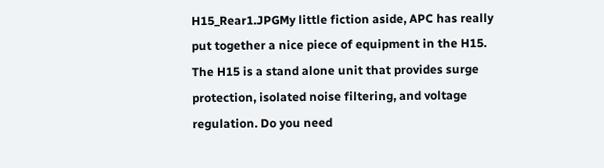H15_Rear1.JPGMy little fiction aside, APC has really put together a nice piece of equipment in the H15. The H15 is a stand alone unit that provides surge protection, isolated noise filtering, and voltage regulation. Do you need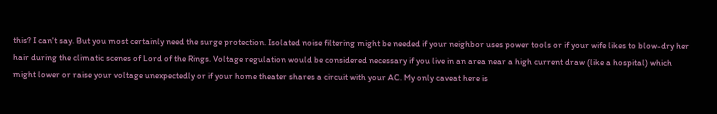this? I can't say. But you most certainly need the surge protection. Isolated noise filtering might be needed if your neighbor uses power tools or if your wife likes to blow-dry her hair during the climatic scenes of Lord of the Rings. Voltage regulation would be considered necessary if you live in an area near a high current draw (like a hospital) which might lower or raise your voltage unexpectedly or if your home theater shares a circuit with your AC. My only caveat here is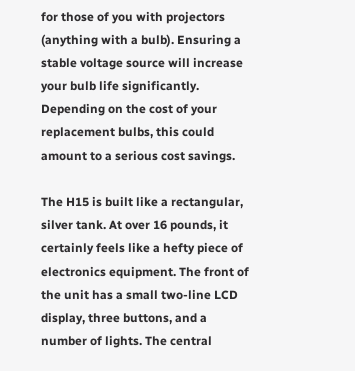for those of you with projectors (anything with a bulb). Ensuring a stable voltage source will increase your bulb life significantly. Depending on the cost of your replacement bulbs, this could amount to a serious cost savings.

The H15 is built like a rectangular, silver tank. At over 16 pounds, it certainly feels like a hefty piece of electronics equipment. The front of the unit has a small two-line LCD display, three buttons, and a number of lights. The central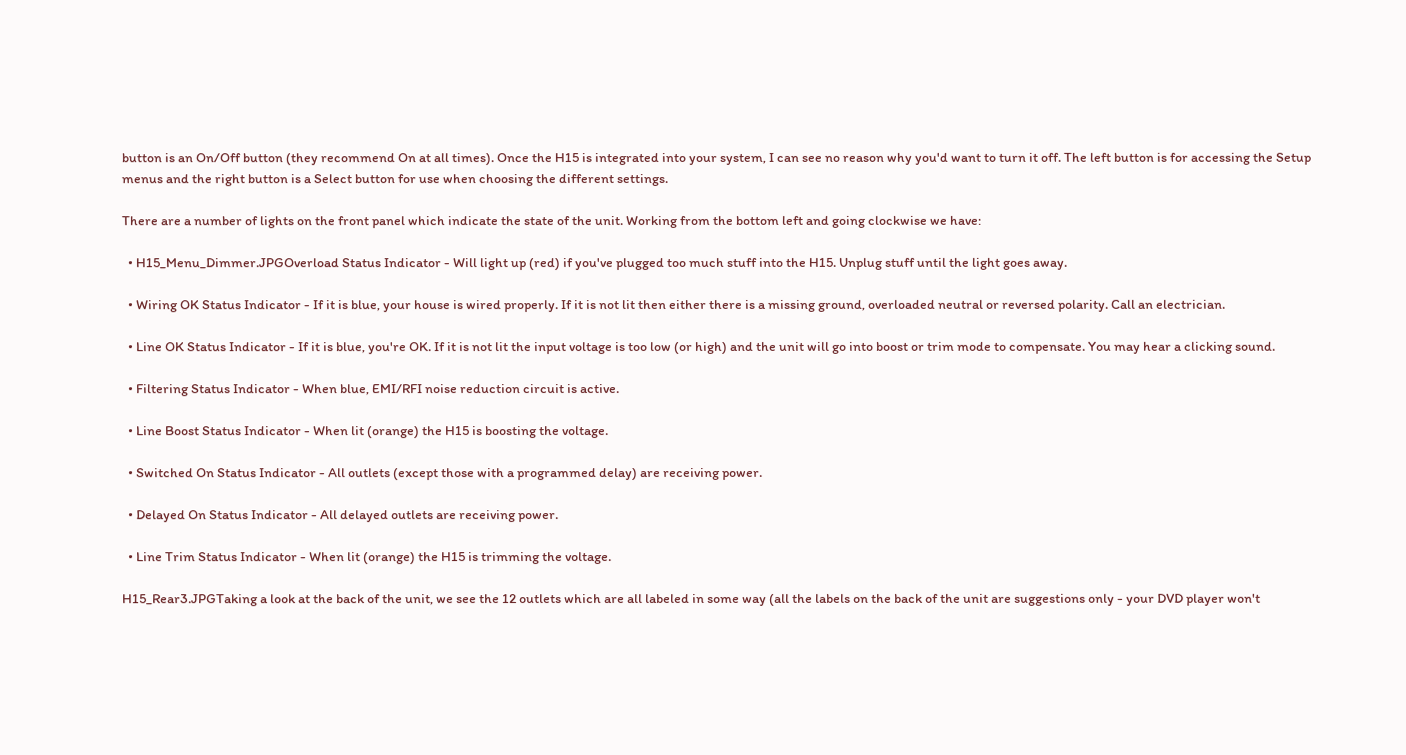button is an On/Off button (they recommend On at all times). Once the H15 is integrated into your system, I can see no reason why you'd want to turn it off. The left button is for accessing the Setup menus and the right button is a Select button for use when choosing the different settings.

There are a number of lights on the front panel which indicate the state of the unit. Working from the bottom left and going clockwise we have:

  • H15_Menu_Dimmer.JPGOverload Status Indicator - Will light up (red) if you've plugged too much stuff into the H15. Unplug stuff until the light goes away.

  • Wiring OK Status Indicator - If it is blue, your house is wired properly. If it is not lit then either there is a missing ground, overloaded neutral or reversed polarity. Call an electrician.

  • Line OK Status Indicator - If it is blue, you're OK. If it is not lit the input voltage is too low (or high) and the unit will go into boost or trim mode to compensate. You may hear a clicking sound.

  • Filtering Status Indicator - When blue, EMI/RFI noise reduction circuit is active.

  • Line Boost Status Indicator - When lit (orange) the H15 is boosting the voltage.

  • Switched On Status Indicator - All outlets (except those with a programmed delay) are receiving power.

  • Delayed On Status Indicator - All delayed outlets are receiving power.

  • Line Trim Status Indicator - When lit (orange) the H15 is trimming the voltage.

H15_Rear3.JPGTaking a look at the back of the unit, we see the 12 outlets which are all labeled in some way (all the labels on the back of the unit are suggestions only - your DVD player won't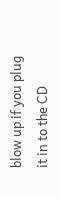blow up if you plug it in to the CD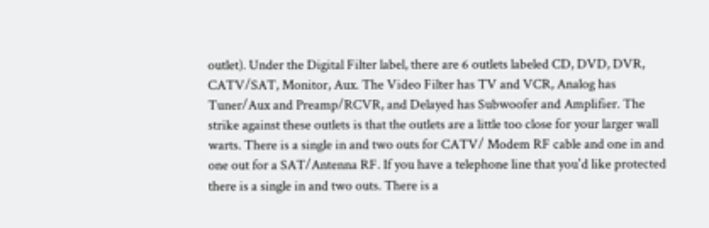outlet). Under the Digital Filter label, there are 6 outlets labeled CD, DVD, DVR, CATV/SAT, Monitor, Aux. The Video Filter has TV and VCR, Analog has Tuner/Aux and Preamp/RCVR, and Delayed has Subwoofer and Amplifier. The strike against these outlets is that the outlets are a little too close for your larger wall warts. There is a single in and two outs for CATV/ Modem RF cable and one in and one out for a SAT/Antenna RF. If you have a telephone line that you'd like protected there is a single in and two outs. There is a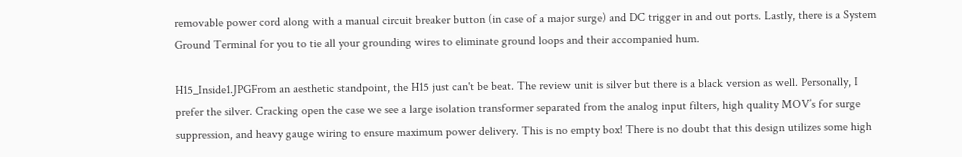removable power cord along with a manual circuit breaker button (in case of a major surge) and DC trigger in and out ports. Lastly, there is a System Ground Terminal for you to tie all your grounding wires to eliminate ground loops and their accompanied hum.

H15_Inside1.JPGFrom an aesthetic standpoint, the H15 just can't be beat. The review unit is silver but there is a black version as well. Personally, I prefer the silver. Cracking open the case we see a large isolation transformer separated from the analog input filters, high quality MOV’s for surge suppression, and heavy gauge wiring to ensure maximum power delivery. This is no empty box! There is no doubt that this design utilizes some high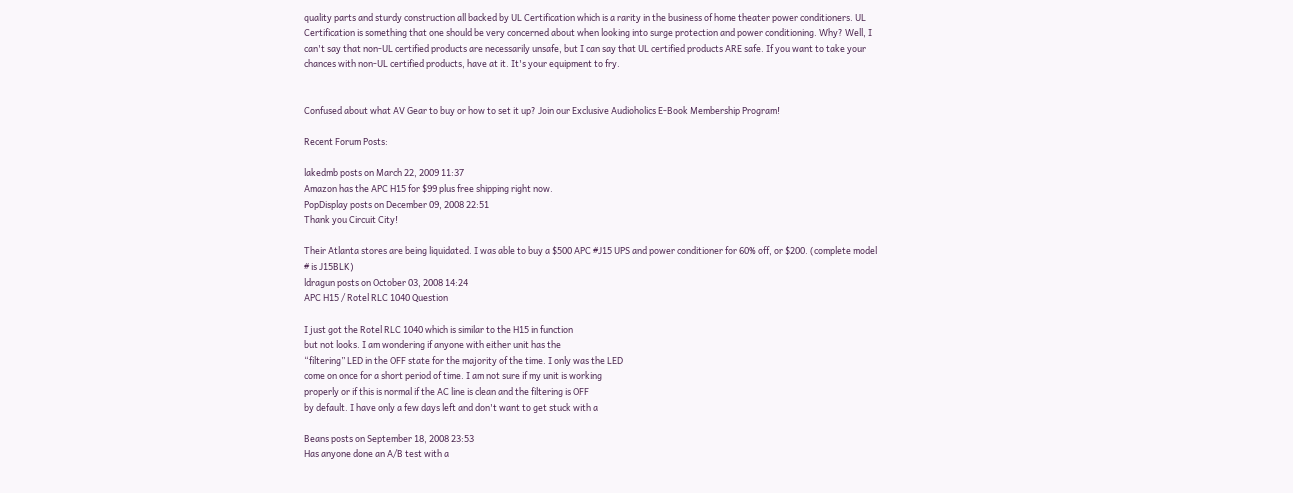quality parts and sturdy construction all backed by UL Certification which is a rarity in the business of home theater power conditioners. UL Certification is something that one should be very concerned about when looking into surge protection and power conditioning. Why? Well, I can't say that non-UL certified products are necessarily unsafe, but I can say that UL certified products ARE safe. If you want to take your chances with non-UL certified products, have at it. It's your equipment to fry.


Confused about what AV Gear to buy or how to set it up? Join our Exclusive Audioholics E-Book Membership Program!

Recent Forum Posts:

lakedmb posts on March 22, 2009 11:37
Amazon has the APC H15 for $99 plus free shipping right now.
PopDisplay posts on December 09, 2008 22:51
Thank you Circuit City!

Their Atlanta stores are being liquidated. I was able to buy a $500 APC #J15 UPS and power conditioner for 60% off, or $200. (complete model # is J15BLK)
ldragun posts on October 03, 2008 14:24
APC H15 / Rotel RLC 1040 Question

I just got the Rotel RLC 1040 which is similar to the H15 in function
but not looks. I am wondering if anyone with either unit has the
“filtering” LED in the OFF state for the majority of the time. I only was the LED
come on once for a short period of time. I am not sure if my unit is working
properly or if this is normal if the AC line is clean and the filtering is OFF
by default. I have only a few days left and don't want to get stuck with a

Beans posts on September 18, 2008 23:53
Has anyone done an A/B test with a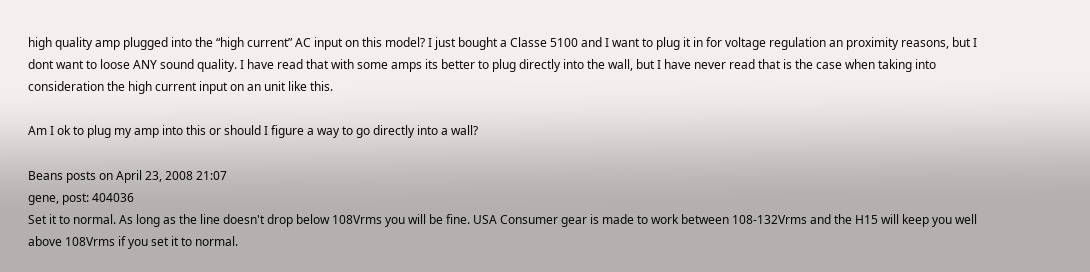high quality amp plugged into the “high current” AC input on this model? I just bought a Classe 5100 and I want to plug it in for voltage regulation an proximity reasons, but I dont want to loose ANY sound quality. I have read that with some amps its better to plug directly into the wall, but I have never read that is the case when taking into consideration the high current input on an unit like this.

Am I ok to plug my amp into this or should I figure a way to go directly into a wall?

Beans posts on April 23, 2008 21:07
gene, post: 404036
Set it to normal. As long as the line doesn't drop below 108Vrms you will be fine. USA Consumer gear is made to work between 108-132Vrms and the H15 will keep you well above 108Vrms if you set it to normal.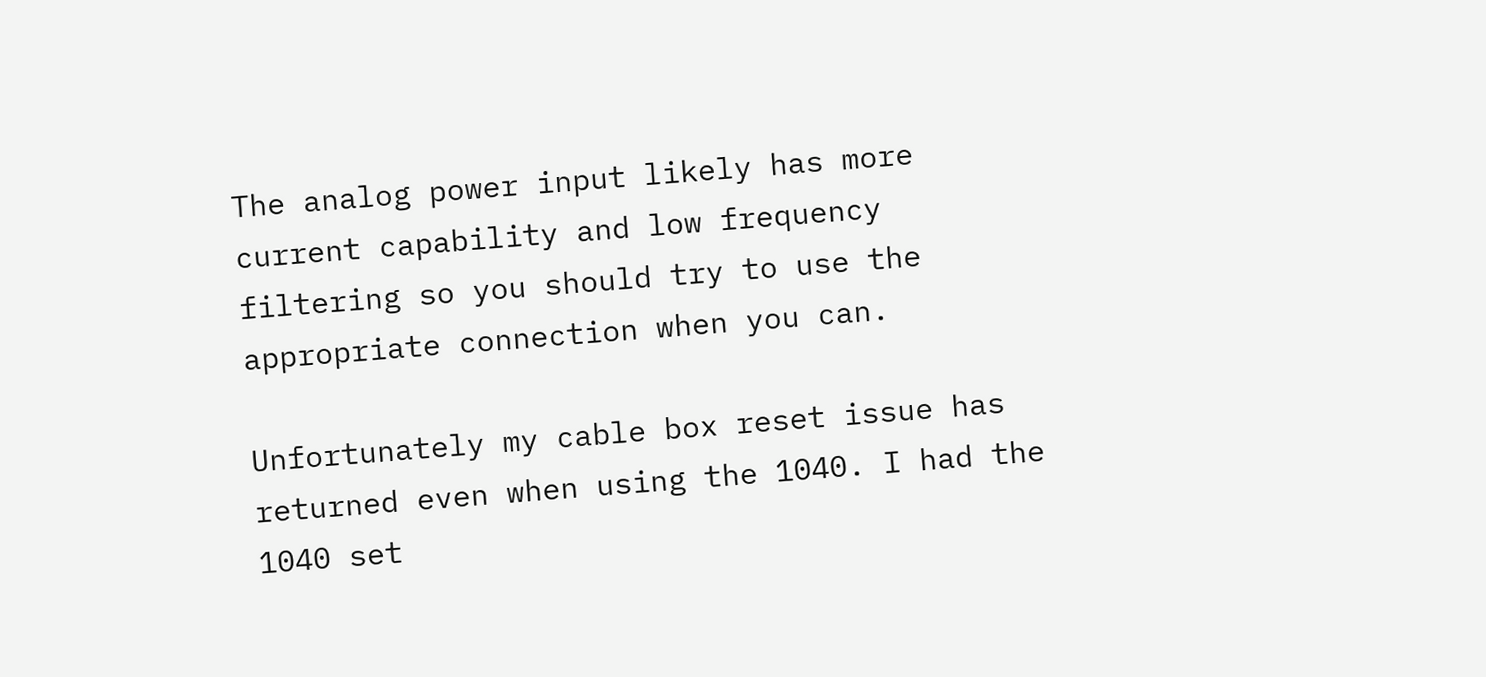The analog power input likely has more current capability and low frequency filtering so you should try to use the appropriate connection when you can.

Unfortunately my cable box reset issue has returned even when using the 1040. I had the 1040 set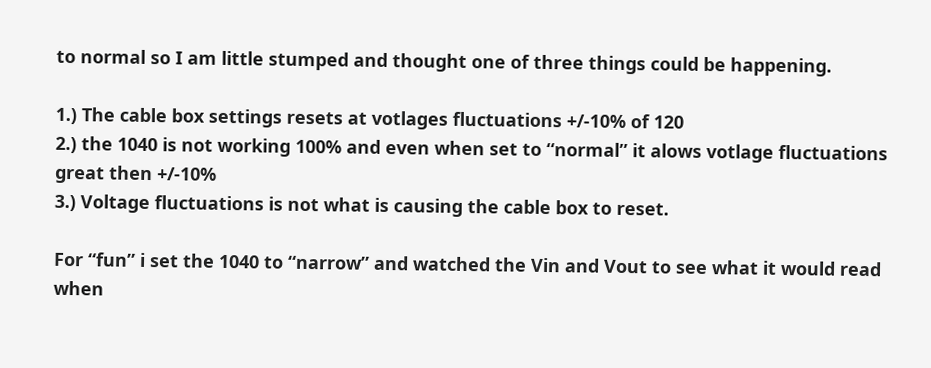to normal so I am little stumped and thought one of three things could be happening.

1.) The cable box settings resets at votlages fluctuations +/-10% of 120
2.) the 1040 is not working 100% and even when set to “normal” it alows votlage fluctuations great then +/-10%
3.) Voltage fluctuations is not what is causing the cable box to reset.

For “fun” i set the 1040 to “narrow” and watched the Vin and Vout to see what it would read when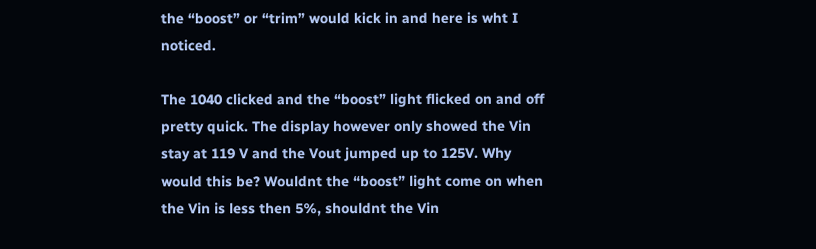the “boost” or “trim” would kick in and here is wht I noticed.

The 1040 clicked and the “boost” light flicked on and off pretty quick. The display however only showed the Vin stay at 119 V and the Vout jumped up to 125V. Why would this be? Wouldnt the “boost” light come on when the Vin is less then 5%, shouldnt the Vin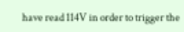have read 114V in order to trigger the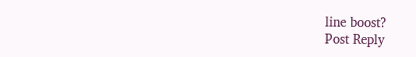line boost?
Post Reply